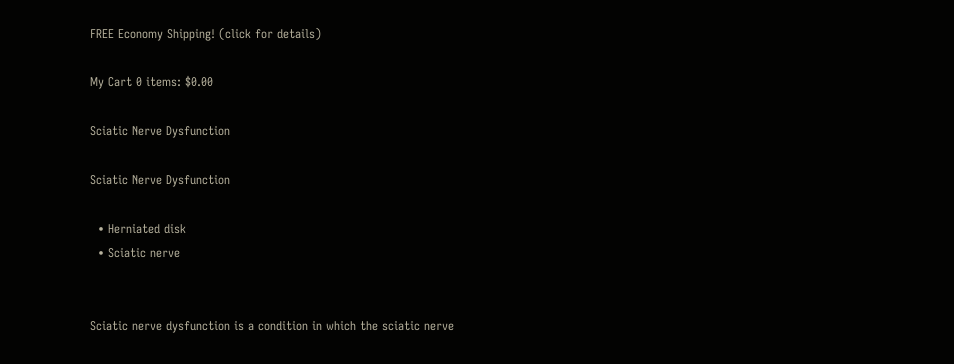FREE Economy Shipping! (click for details)

My Cart 0 items: $0.00

Sciatic Nerve Dysfunction

Sciatic Nerve Dysfunction

  • Herniated disk
  • Sciatic nerve


Sciatic nerve dysfunction is a condition in which the sciatic nerve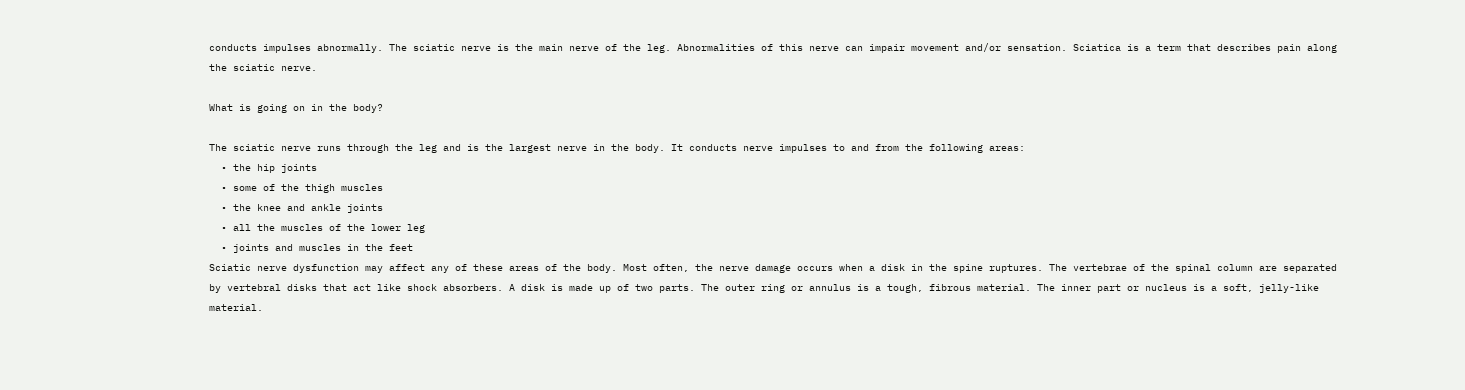conducts impulses abnormally. The sciatic nerve is the main nerve of the leg. Abnormalities of this nerve can impair movement and/or sensation. Sciatica is a term that describes pain along the sciatic nerve.

What is going on in the body?

The sciatic nerve runs through the leg and is the largest nerve in the body. It conducts nerve impulses to and from the following areas:
  • the hip joints
  • some of the thigh muscles
  • the knee and ankle joints
  • all the muscles of the lower leg
  • joints and muscles in the feet
Sciatic nerve dysfunction may affect any of these areas of the body. Most often, the nerve damage occurs when a disk in the spine ruptures. The vertebrae of the spinal column are separated by vertebral disks that act like shock absorbers. A disk is made up of two parts. The outer ring or annulus is a tough, fibrous material. The inner part or nucleus is a soft, jelly-like material.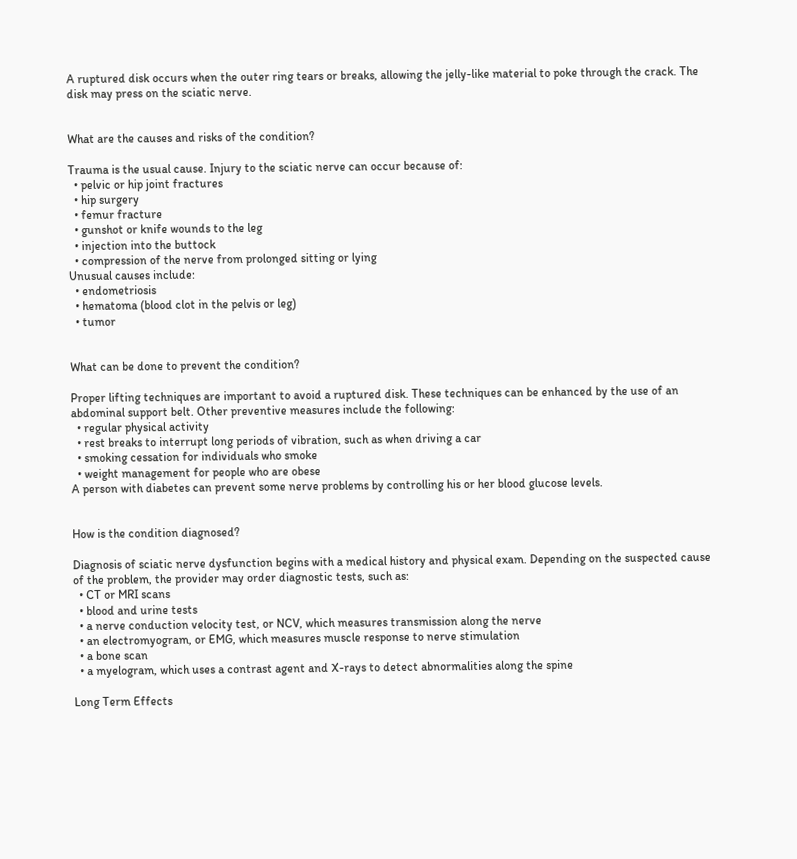A ruptured disk occurs when the outer ring tears or breaks, allowing the jelly-like material to poke through the crack. The disk may press on the sciatic nerve.


What are the causes and risks of the condition?

Trauma is the usual cause. Injury to the sciatic nerve can occur because of:
  • pelvic or hip joint fractures
  • hip surgery
  • femur fracture
  • gunshot or knife wounds to the leg
  • injection into the buttock
  • compression of the nerve from prolonged sitting or lying
Unusual causes include:
  • endometriosis
  • hematoma (blood clot in the pelvis or leg)
  • tumor


What can be done to prevent the condition?

Proper lifting techniques are important to avoid a ruptured disk. These techniques can be enhanced by the use of an abdominal support belt. Other preventive measures include the following:
  • regular physical activity
  • rest breaks to interrupt long periods of vibration, such as when driving a car
  • smoking cessation for individuals who smoke
  • weight management for people who are obese
A person with diabetes can prevent some nerve problems by controlling his or her blood glucose levels.


How is the condition diagnosed?

Diagnosis of sciatic nerve dysfunction begins with a medical history and physical exam. Depending on the suspected cause of the problem, the provider may order diagnostic tests, such as:
  • CT or MRI scans
  • blood and urine tests
  • a nerve conduction velocity test, or NCV, which measures transmission along the nerve
  • an electromyogram, or EMG, which measures muscle response to nerve stimulation
  • a bone scan
  • a myelogram, which uses a contrast agent and X-rays to detect abnormalities along the spine

Long Term Effects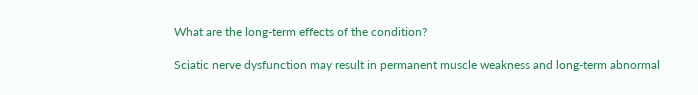What are the long-term effects of the condition?

Sciatic nerve dysfunction may result in permanent muscle weakness and long-term abnormal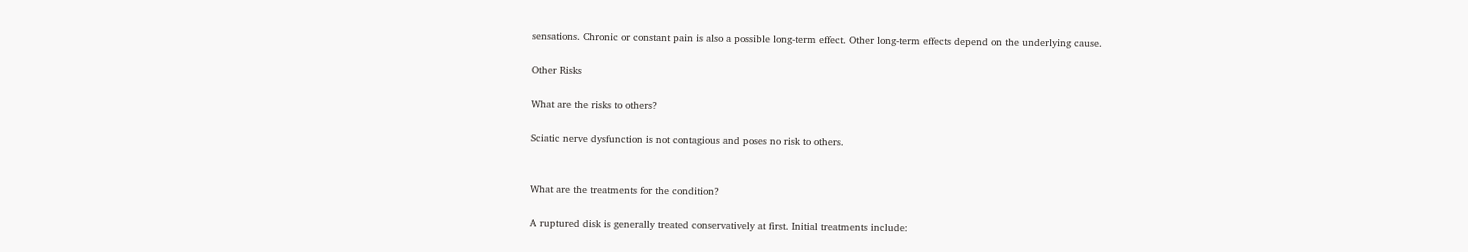sensations. Chronic or constant pain is also a possible long-term effect. Other long-term effects depend on the underlying cause.

Other Risks

What are the risks to others?

Sciatic nerve dysfunction is not contagious and poses no risk to others.


What are the treatments for the condition?

A ruptured disk is generally treated conservatively at first. Initial treatments include: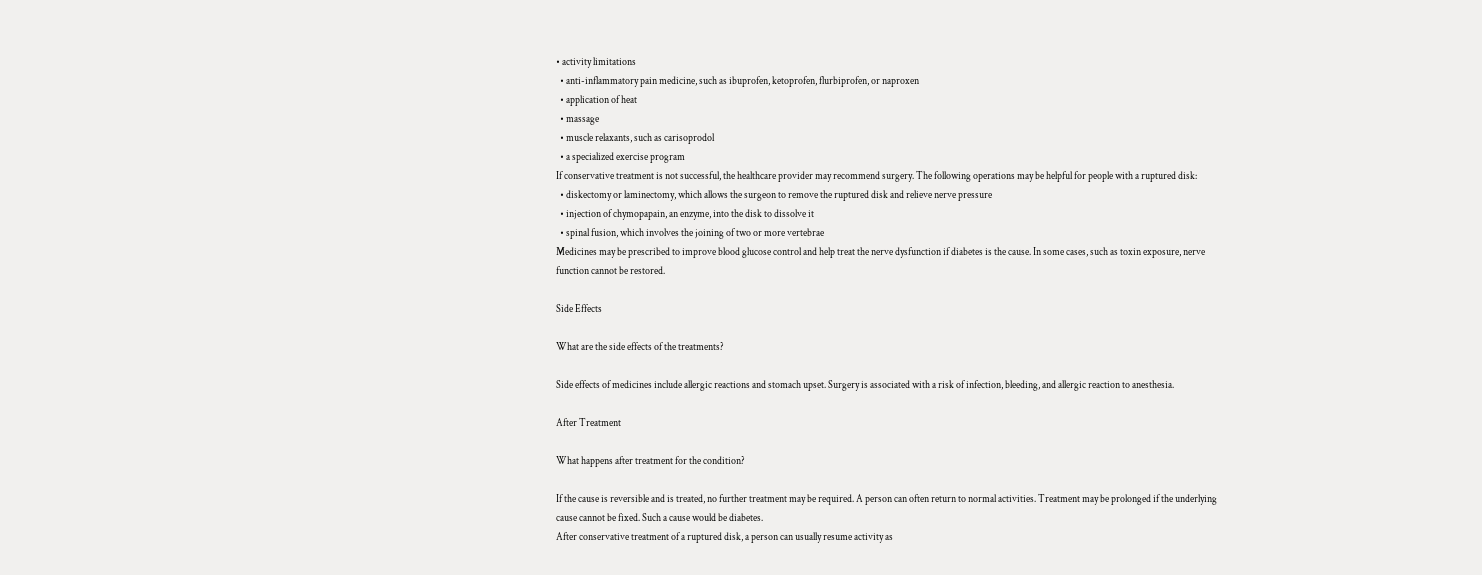• activity limitations
  • anti-inflammatory pain medicine, such as ibuprofen, ketoprofen, flurbiprofen, or naproxen
  • application of heat
  • massage
  • muscle relaxants, such as carisoprodol
  • a specialized exercise program
If conservative treatment is not successful, the healthcare provider may recommend surgery. The following operations may be helpful for people with a ruptured disk:
  • diskectomy or laminectomy, which allows the surgeon to remove the ruptured disk and relieve nerve pressure
  • injection of chymopapain, an enzyme, into the disk to dissolve it
  • spinal fusion, which involves the joining of two or more vertebrae
Medicines may be prescribed to improve blood glucose control and help treat the nerve dysfunction if diabetes is the cause. In some cases, such as toxin exposure, nerve function cannot be restored.

Side Effects

What are the side effects of the treatments?

Side effects of medicines include allergic reactions and stomach upset. Surgery is associated with a risk of infection, bleeding, and allergic reaction to anesthesia.

After Treatment

What happens after treatment for the condition?

If the cause is reversible and is treated, no further treatment may be required. A person can often return to normal activities. Treatment may be prolonged if the underlying cause cannot be fixed. Such a cause would be diabetes.
After conservative treatment of a ruptured disk, a person can usually resume activity as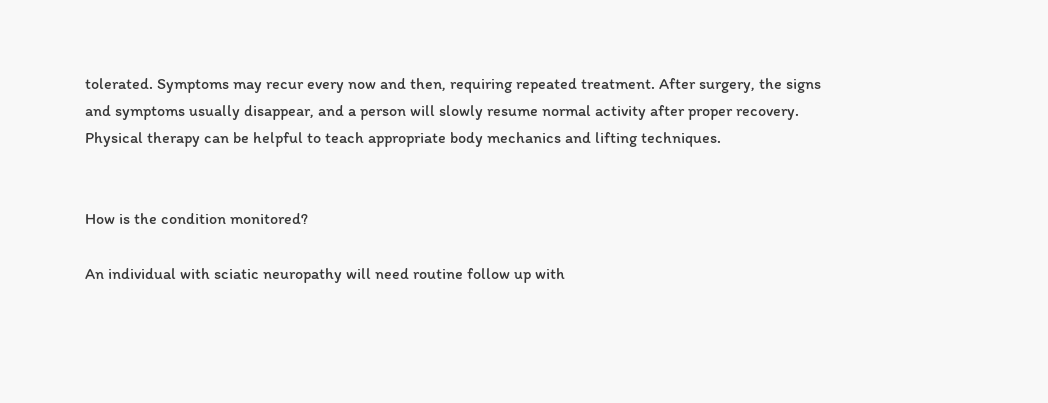tolerated. Symptoms may recur every now and then, requiring repeated treatment. After surgery, the signs and symptoms usually disappear, and a person will slowly resume normal activity after proper recovery. Physical therapy can be helpful to teach appropriate body mechanics and lifting techniques.


How is the condition monitored?

An individual with sciatic neuropathy will need routine follow up with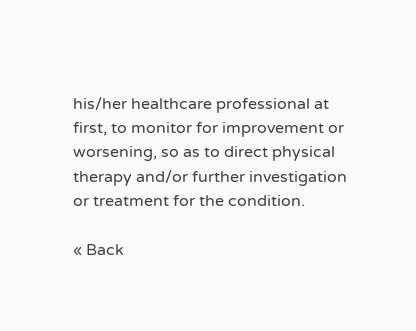his/her healthcare professional at first, to monitor for improvement or worsening, so as to direct physical therapy and/or further investigation or treatment for the condition.

« Back